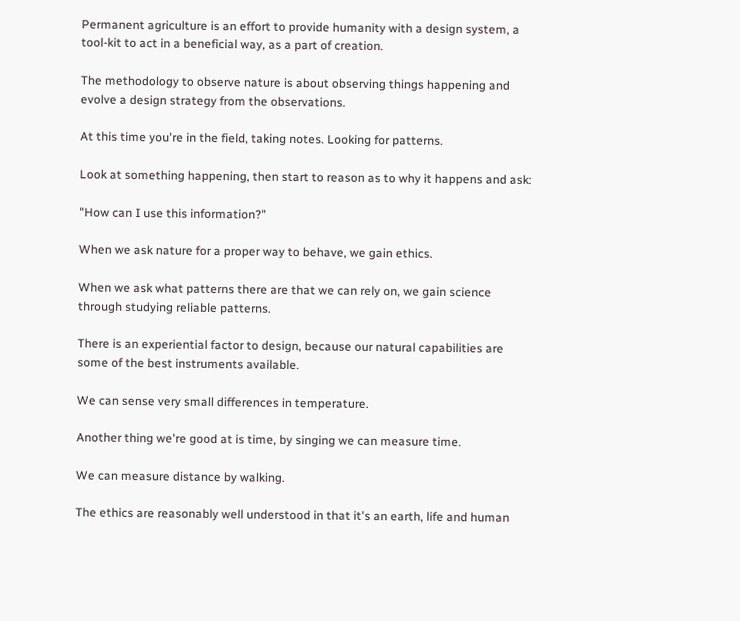Permanent agriculture is an effort to provide humanity with a design system, a tool-kit to act in a beneficial way, as a part of creation.

The methodology to observe nature is about observing things happening and evolve a design strategy from the observations.

At this time you're in the field, taking notes. Looking for patterns.

Look at something happening, then start to reason as to why it happens and ask:

"How can I use this information?"

When we ask nature for a proper way to behave, we gain ethics.

When we ask what patterns there are that we can rely on, we gain science through studying reliable patterns.

There is an experiential factor to design, because our natural capabilities are some of the best instruments available.

We can sense very small differences in temperature.

Another thing we're good at is time, by singing we can measure time.

We can measure distance by walking.

The ethics are reasonably well understood in that it's an earth, life and human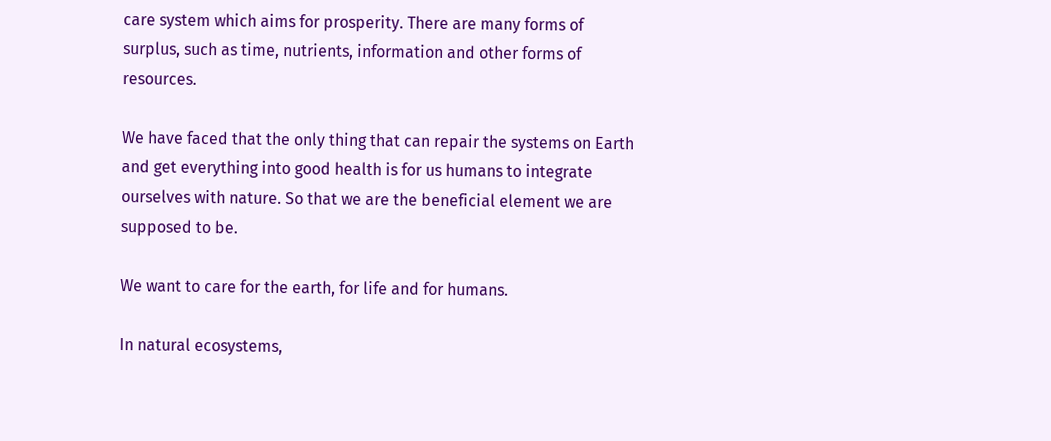care system which aims for prosperity. There are many forms of surplus, such as time, nutrients, information and other forms of resources.

We have faced that the only thing that can repair the systems on Earth and get everything into good health is for us humans to integrate ourselves with nature. So that we are the beneficial element we are supposed to be.

We want to care for the earth, for life and for humans.

In natural ecosystems,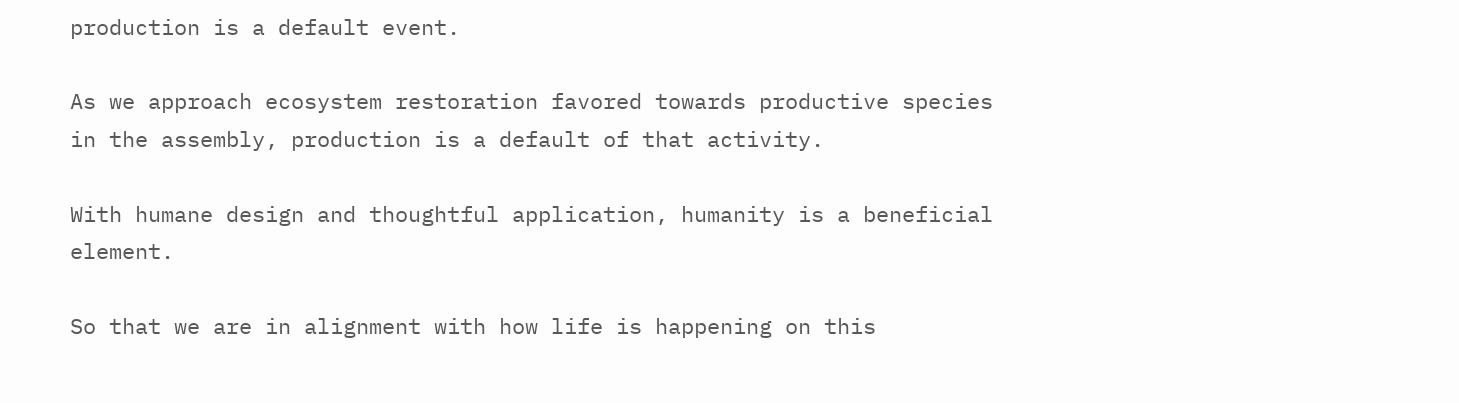production is a default event.

As we approach ecosystem restoration favored towards productive species in the assembly, production is a default of that activity.

With humane design and thoughtful application, humanity is a beneficial element.

So that we are in alignment with how life is happening on this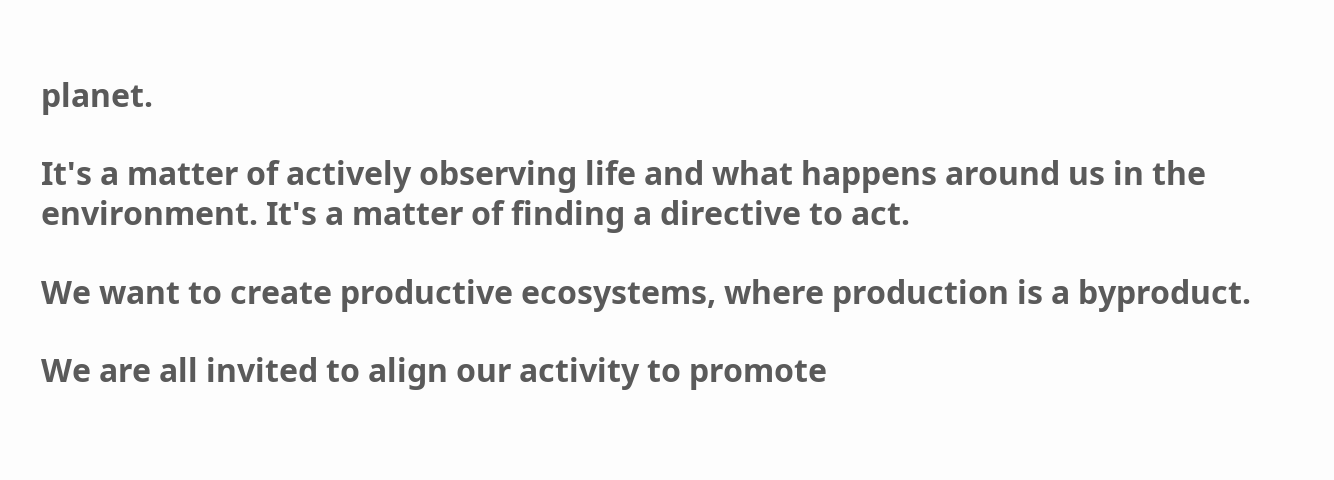planet.

It's a matter of actively observing life and what happens around us in the environment. It's a matter of finding a directive to act.

We want to create productive ecosystems, where production is a byproduct.

We are all invited to align our activity to promote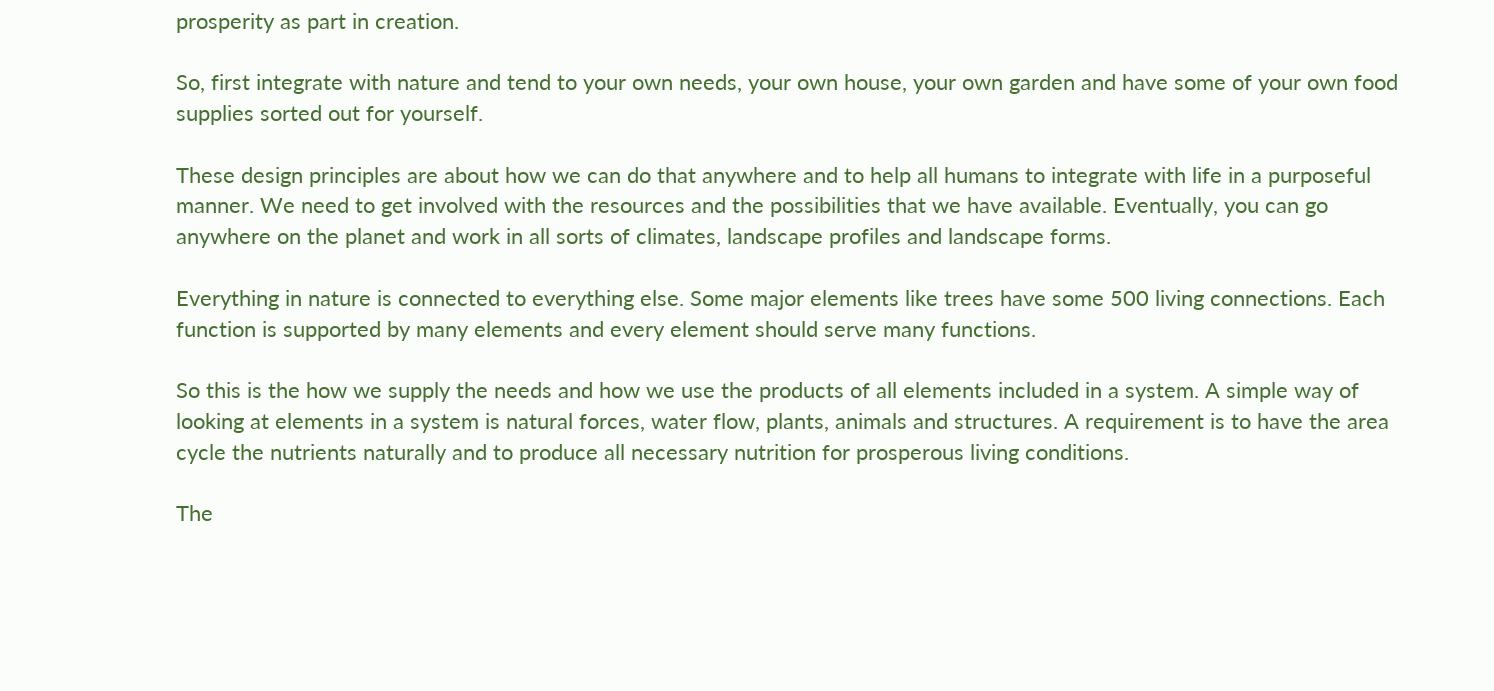prosperity as part in creation.

So, first integrate with nature and tend to your own needs, your own house, your own garden and have some of your own food supplies sorted out for yourself.

These design principles are about how we can do that anywhere and to help all humans to integrate with life in a purposeful manner. We need to get involved with the resources and the possibilities that we have available. Eventually, you can go anywhere on the planet and work in all sorts of climates, landscape profiles and landscape forms.

Everything in nature is connected to everything else. Some major elements like trees have some 500 living connections. Each function is supported by many elements and every element should serve many functions.

So this is the how we supply the needs and how we use the products of all elements included in a system. A simple way of looking at elements in a system is natural forces, water flow, plants, animals and structures. A requirement is to have the area cycle the nutrients naturally and to produce all necessary nutrition for prosperous living conditions.

The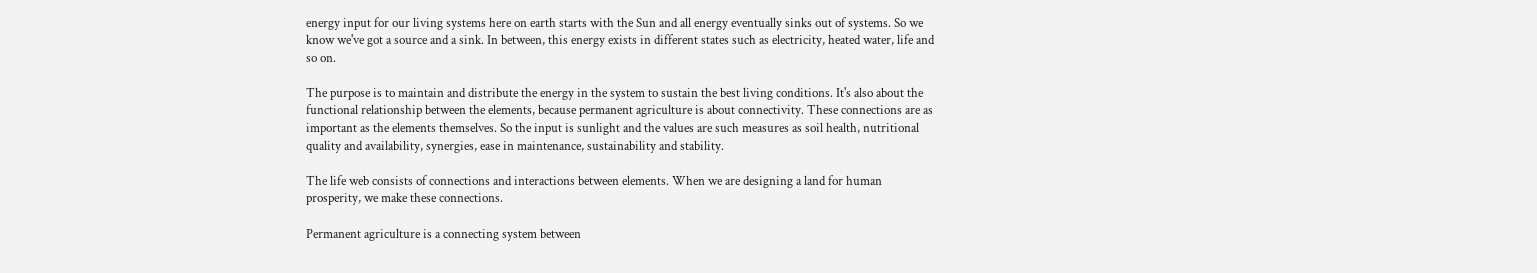energy input for our living systems here on earth starts with the Sun and all energy eventually sinks out of systems. So we know we've got a source and a sink. In between, this energy exists in different states such as electricity, heated water, life and so on.

The purpose is to maintain and distribute the energy in the system to sustain the best living conditions. It's also about the functional relationship between the elements, because permanent agriculture is about connectivity. These connections are as important as the elements themselves. So the input is sunlight and the values are such measures as soil health, nutritional quality and availability, synergies, ease in maintenance, sustainability and stability.

The life web consists of connections and interactions between elements. When we are designing a land for human prosperity, we make these connections.

Permanent agriculture is a connecting system between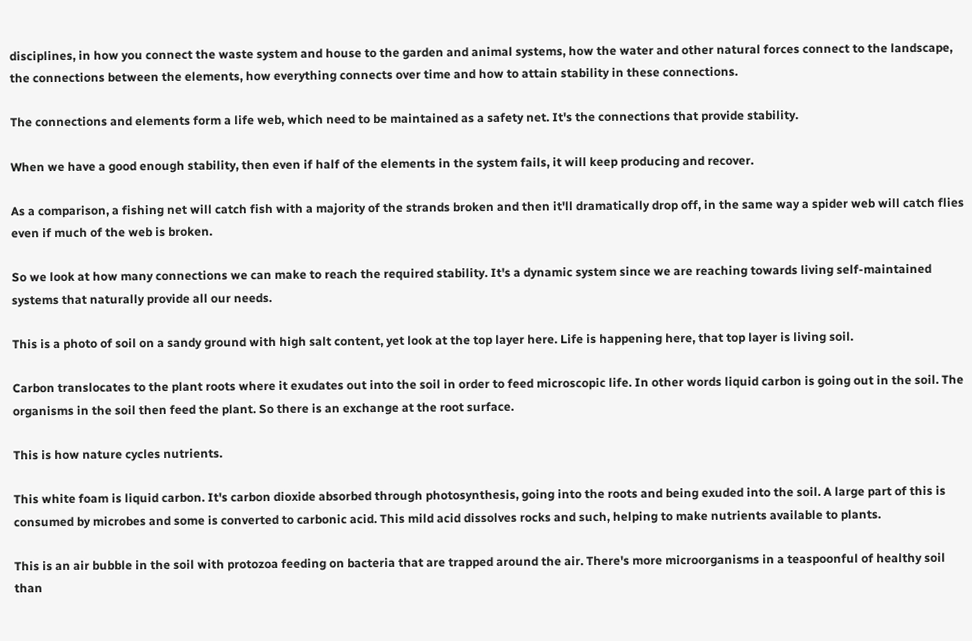disciplines, in how you connect the waste system and house to the garden and animal systems, how the water and other natural forces connect to the landscape, the connections between the elements, how everything connects over time and how to attain stability in these connections.

The connections and elements form a life web, which need to be maintained as a safety net. It's the connections that provide stability.

When we have a good enough stability, then even if half of the elements in the system fails, it will keep producing and recover.

As a comparison, a fishing net will catch fish with a majority of the strands broken and then it'll dramatically drop off, in the same way a spider web will catch flies even if much of the web is broken.

So we look at how many connections we can make to reach the required stability. It's a dynamic system since we are reaching towards living self-maintained systems that naturally provide all our needs.

This is a photo of soil on a sandy ground with high salt content, yet look at the top layer here. Life is happening here, that top layer is living soil.

Carbon translocates to the plant roots where it exudates out into the soil in order to feed microscopic life. In other words liquid carbon is going out in the soil. The organisms in the soil then feed the plant. So there is an exchange at the root surface.

This is how nature cycles nutrients.

This white foam is liquid carbon. It's carbon dioxide absorbed through photosynthesis, going into the roots and being exuded into the soil. A large part of this is consumed by microbes and some is converted to carbonic acid. This mild acid dissolves rocks and such, helping to make nutrients available to plants.

This is an air bubble in the soil with protozoa feeding on bacteria that are trapped around the air. There's more microorganisms in a teaspoonful of healthy soil than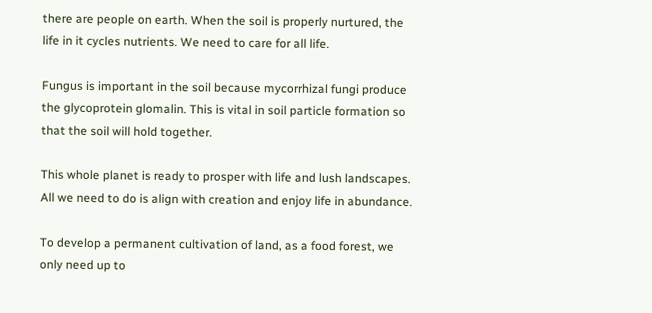there are people on earth. When the soil is properly nurtured, the life in it cycles nutrients. We need to care for all life.

Fungus is important in the soil because mycorrhizal fungi produce the glycoprotein glomalin. This is vital in soil particle formation so that the soil will hold together.

This whole planet is ready to prosper with life and lush landscapes. All we need to do is align with creation and enjoy life in abundance.

To develop a permanent cultivation of land, as a food forest, we only need up to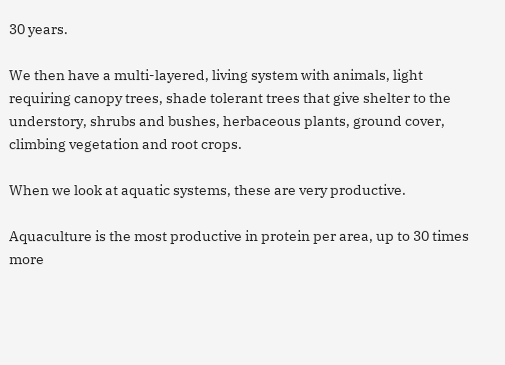30 years.

We then have a multi-layered, living system with animals, light requiring canopy trees, shade tolerant trees that give shelter to the understory, shrubs and bushes, herbaceous plants, ground cover, climbing vegetation and root crops.

When we look at aquatic systems, these are very productive.

Aquaculture is the most productive in protein per area, up to 30 times more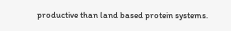productive than land based protein systems.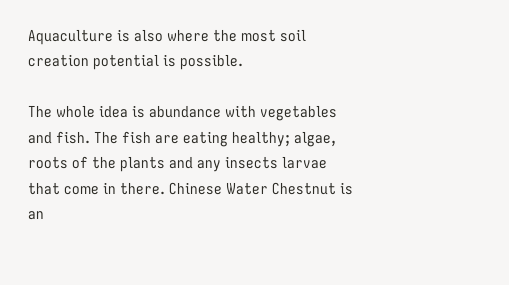Aquaculture is also where the most soil creation potential is possible.

The whole idea is abundance with vegetables and fish. The fish are eating healthy; algae, roots of the plants and any insects larvae that come in there. Chinese Water Chestnut is an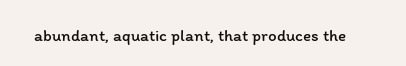abundant, aquatic plant, that produces the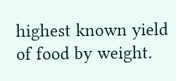highest known yield of food by weight.